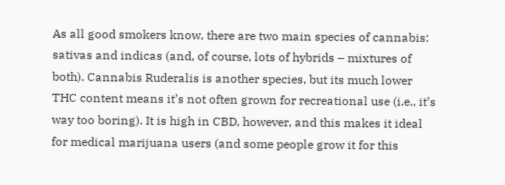As all good smokers know, there are two main species of cannabis: sativas and indicas (and, of course, lots of hybrids – mixtures of both). Cannabis Ruderalis is another species, but its much lower THC content means it’s not often grown for recreational use (i.e., it’s way too boring). It is high in CBD, however, and this makes it ideal for medical marijuana users (and some people grow it for this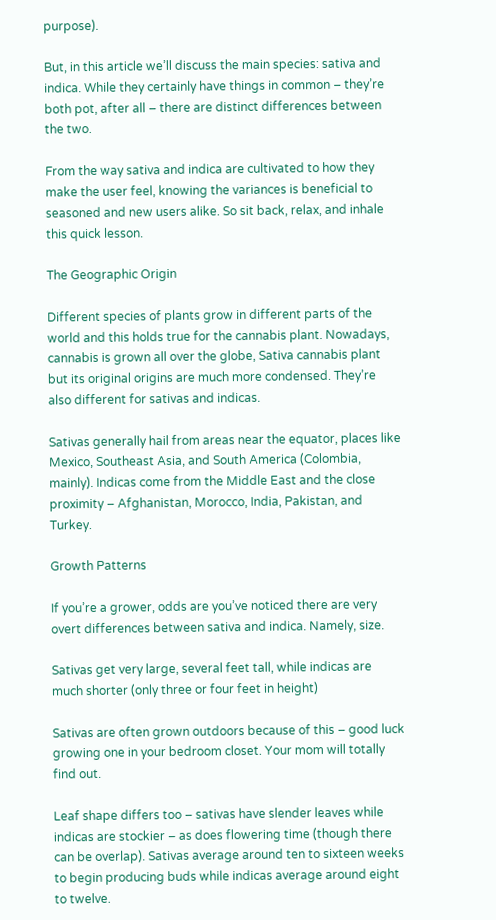purpose).

But, in this article we’ll discuss the main species: sativa and indica. While they certainly have things in common – they’re both pot, after all – there are distinct differences between the two.

From the way sativa and indica are cultivated to how they make the user feel, knowing the variances is beneficial to seasoned and new users alike. So sit back, relax, and inhale this quick lesson.

The Geographic Origin

Different species of plants grow in different parts of the world and this holds true for the cannabis plant. Nowadays, cannabis is grown all over the globe, Sativa cannabis plant but its original origins are much more condensed. They’re also different for sativas and indicas.

Sativas generally hail from areas near the equator, places like Mexico, Southeast Asia, and South America (Colombia, mainly). Indicas come from the Middle East and the close proximity – Afghanistan, Morocco, India, Pakistan, and Turkey.

Growth Patterns

If you’re a grower, odds are you’ve noticed there are very overt differences between sativa and indica. Namely, size.

Sativas get very large, several feet tall, while indicas are much shorter (only three or four feet in height)

Sativas are often grown outdoors because of this – good luck growing one in your bedroom closet. Your mom will totally find out.

Leaf shape differs too – sativas have slender leaves while indicas are stockier – as does flowering time (though there can be overlap). Sativas average around ten to sixteen weeks to begin producing buds while indicas average around eight to twelve.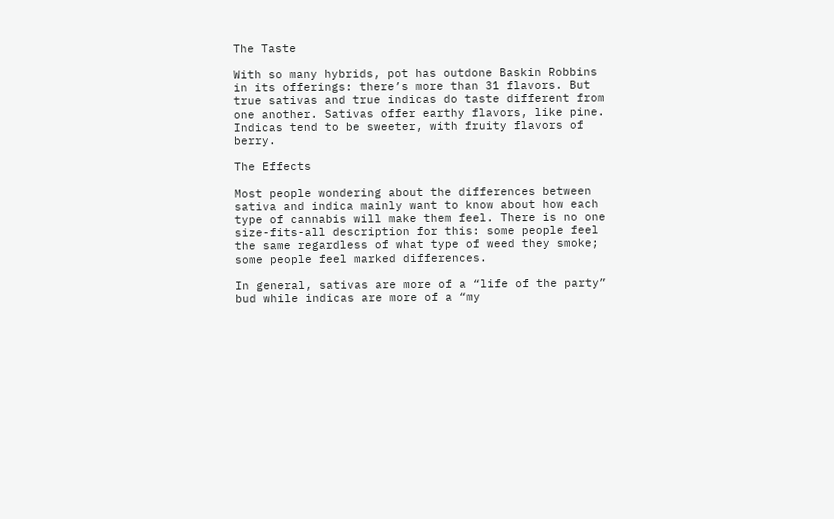The Taste

With so many hybrids, pot has outdone Baskin Robbins in its offerings: there’s more than 31 flavors. But true sativas and true indicas do taste different from one another. Sativas offer earthy flavors, like pine. Indicas tend to be sweeter, with fruity flavors of berry.

The Effects

Most people wondering about the differences between sativa and indica mainly want to know about how each type of cannabis will make them feel. There is no one size-fits-all description for this: some people feel the same regardless of what type of weed they smoke; some people feel marked differences.

In general, sativas are more of a “life of the party” bud while indicas are more of a “my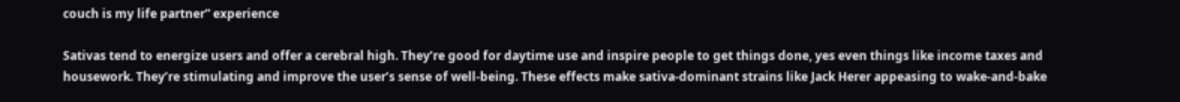couch is my life partner” experience

Sativas tend to energize users and offer a cerebral high. They’re good for daytime use and inspire people to get things done, yes even things like income taxes and housework. They’re stimulating and improve the user’s sense of well-being. These effects make sativa-dominant strains like Jack Herer appeasing to wake-and-bake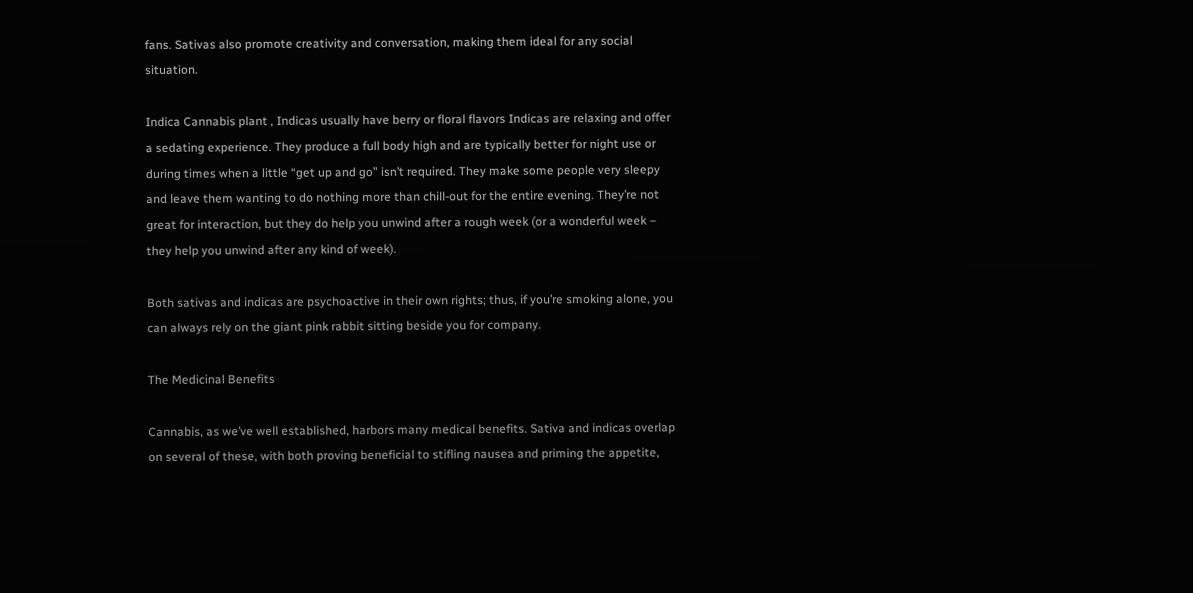fans. Sativas also promote creativity and conversation, making them ideal for any social situation.

Indica Cannabis plant , Indicas usually have berry or floral flavors Indicas are relaxing and offer a sedating experience. They produce a full body high and are typically better for night use or during times when a little “get up and go” isn’t required. They make some people very sleepy and leave them wanting to do nothing more than chill-out for the entire evening. They’re not great for interaction, but they do help you unwind after a rough week (or a wonderful week – they help you unwind after any kind of week).

Both sativas and indicas are psychoactive in their own rights; thus, if you’re smoking alone, you can always rely on the giant pink rabbit sitting beside you for company.

The Medicinal Benefits

Cannabis, as we’ve well established, harbors many medical benefits. Sativa and indicas overlap on several of these, with both proving beneficial to stifling nausea and priming the appetite,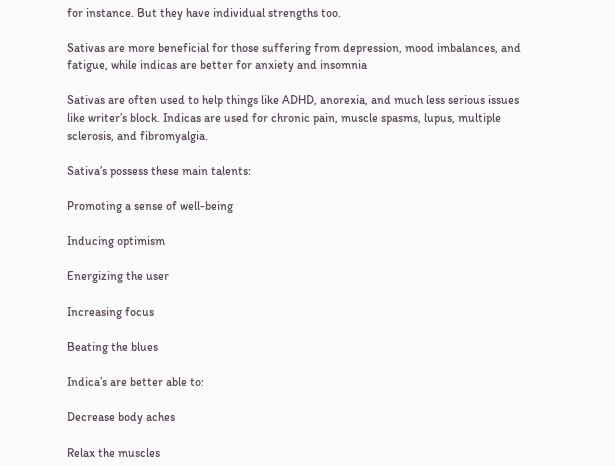for instance. But they have individual strengths too.

Sativas are more beneficial for those suffering from depression, mood imbalances, and fatigue, while indicas are better for anxiety and insomnia

Sativas are often used to help things like ADHD, anorexia, and much less serious issues like writer’s block. Indicas are used for chronic pain, muscle spasms, lupus, multiple sclerosis, and fibromyalgia.

Sativa’s possess these main talents:

Promoting a sense of well-being

Inducing optimism

Energizing the user

Increasing focus

Beating the blues

Indica’s are better able to:

Decrease body aches

Relax the muscles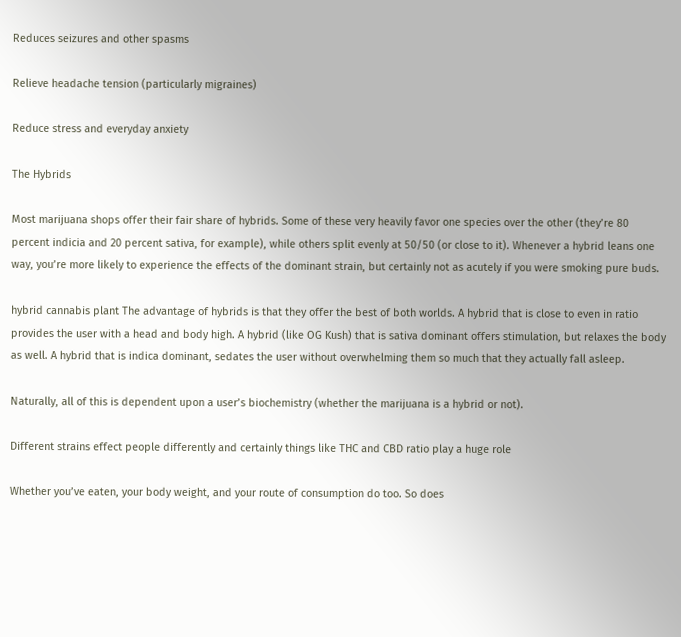Reduces seizures and other spasms

Relieve headache tension (particularly migraines)

Reduce stress and everyday anxiety

The Hybrids

Most marijuana shops offer their fair share of hybrids. Some of these very heavily favor one species over the other (they’re 80 percent indicia and 20 percent sativa, for example), while others split evenly at 50/50 (or close to it). Whenever a hybrid leans one way, you’re more likely to experience the effects of the dominant strain, but certainly not as acutely if you were smoking pure buds.

hybrid cannabis plant The advantage of hybrids is that they offer the best of both worlds. A hybrid that is close to even in ratio provides the user with a head and body high. A hybrid (like OG Kush) that is sativa dominant offers stimulation, but relaxes the body as well. A hybrid that is indica dominant, sedates the user without overwhelming them so much that they actually fall asleep.

Naturally, all of this is dependent upon a user’s biochemistry (whether the marijuana is a hybrid or not).

Different strains effect people differently and certainly things like THC and CBD ratio play a huge role

Whether you’ve eaten, your body weight, and your route of consumption do too. So does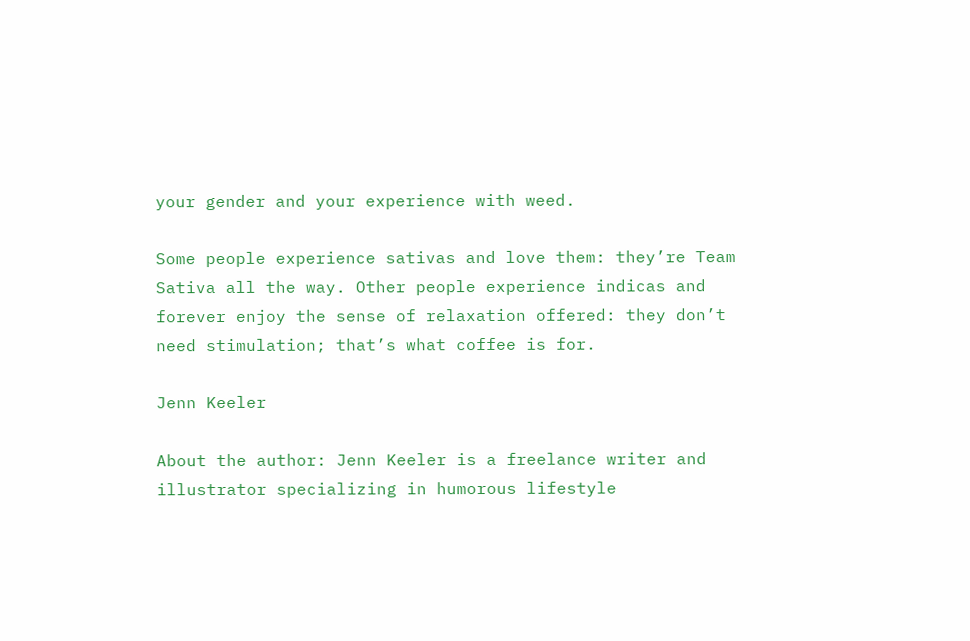your gender and your experience with weed.

Some people experience sativas and love them: they’re Team Sativa all the way. Other people experience indicas and forever enjoy the sense of relaxation offered: they don’t need stimulation; that’s what coffee is for.

Jenn Keeler

About the author: Jenn Keeler is a freelance writer and illustrator specializing in humorous lifestyle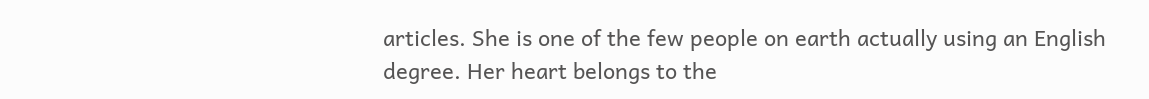articles. She is one of the few people on earth actually using an English degree. Her heart belongs to the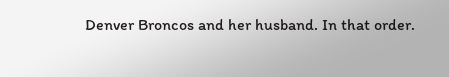Denver Broncos and her husband. In that order.